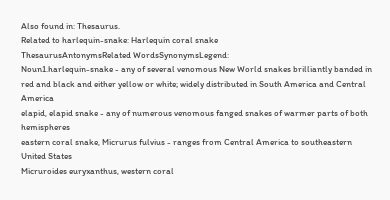Also found in: Thesaurus.
Related to harlequin-snake: Harlequin coral snake
ThesaurusAntonymsRelated WordsSynonymsLegend:
Noun1.harlequin-snake - any of several venomous New World snakes brilliantly banded in red and black and either yellow or white; widely distributed in South America and Central America
elapid, elapid snake - any of numerous venomous fanged snakes of warmer parts of both hemispheres
eastern coral snake, Micrurus fulvius - ranges from Central America to southeastern United States
Micruroides euryxanthus, western coral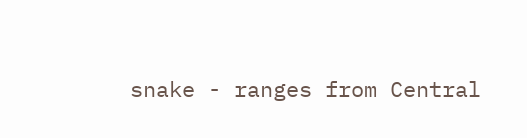snake - ranges from Central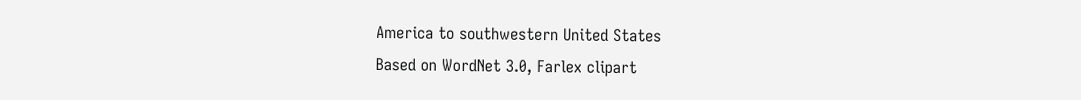America to southwestern United States
Based on WordNet 3.0, Farlex clipart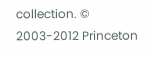collection. © 2003-2012 Princeton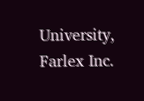University, Farlex Inc.